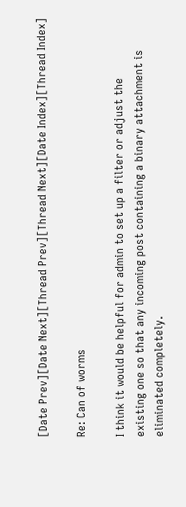[Date Prev][Date Next][Thread Prev][Thread Next][Date Index][Thread Index]

Re: Can of worms

I think it would be helpful for admin to set up a filter or adjust the
existing one so that any incoming post containing a binary attachment is
eliminated completely.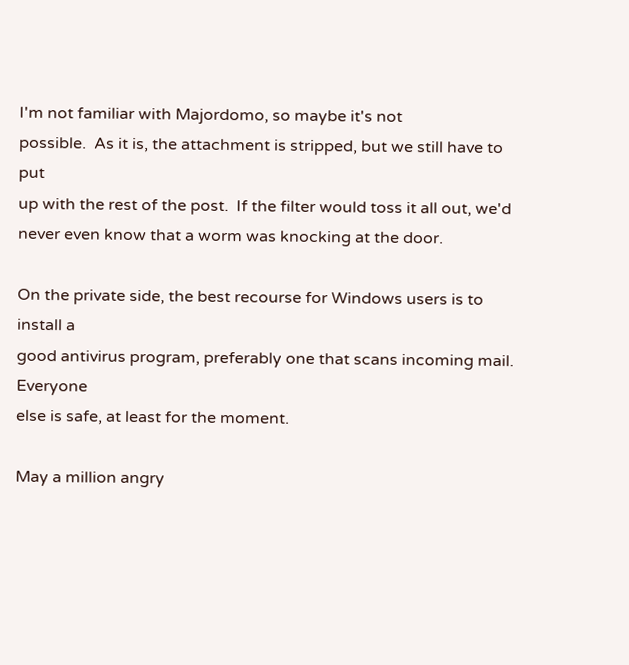I'm not familiar with Majordomo, so maybe it's not
possible.  As it is, the attachment is stripped, but we still have to put
up with the rest of the post.  If the filter would toss it all out, we'd
never even know that a worm was knocking at the door.

On the private side, the best recourse for Windows users is to install a
good antivirus program, preferably one that scans incoming mail.  Everyone
else is safe, at least for the moment.

May a million angry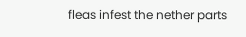fleas infest the nether parts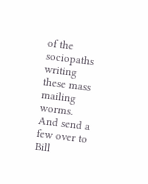of the sociopaths writing
these mass mailing worms.  And send a few over to Bill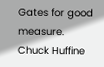Gates for good measure.
Chuck Huffine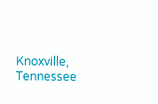Knoxville, Tennessee